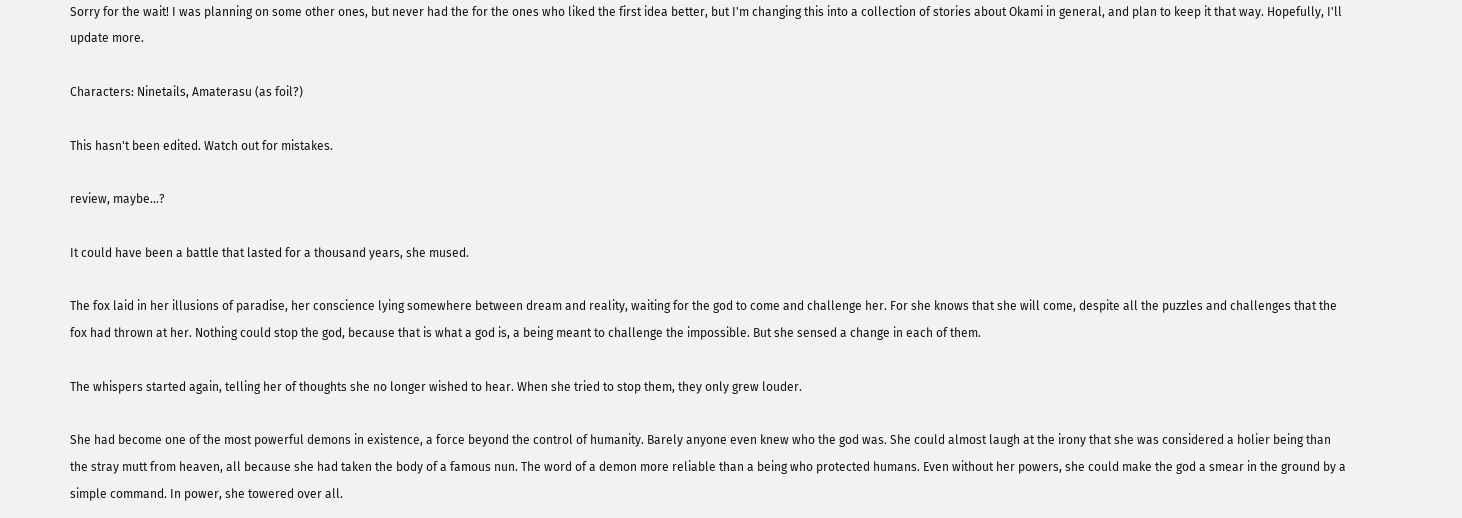Sorry for the wait! I was planning on some other ones, but never had the for the ones who liked the first idea better, but I'm changing this into a collection of stories about Okami in general, and plan to keep it that way. Hopefully, I'll update more.

Characters: Ninetails, Amaterasu (as foil?)

This hasn't been edited. Watch out for mistakes.

review, maybe...?

It could have been a battle that lasted for a thousand years, she mused.

The fox laid in her illusions of paradise, her conscience lying somewhere between dream and reality, waiting for the god to come and challenge her. For she knows that she will come, despite all the puzzles and challenges that the fox had thrown at her. Nothing could stop the god, because that is what a god is, a being meant to challenge the impossible. But she sensed a change in each of them.

The whispers started again, telling her of thoughts she no longer wished to hear. When she tried to stop them, they only grew louder.

She had become one of the most powerful demons in existence, a force beyond the control of humanity. Barely anyone even knew who the god was. She could almost laugh at the irony that she was considered a holier being than the stray mutt from heaven, all because she had taken the body of a famous nun. The word of a demon more reliable than a being who protected humans. Even without her powers, she could make the god a smear in the ground by a simple command. In power, she towered over all.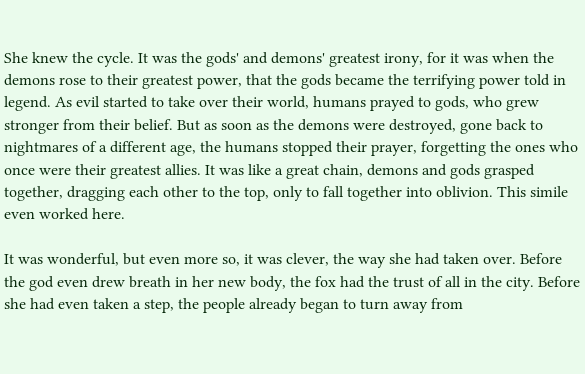She knew the cycle. It was the gods' and demons' greatest irony, for it was when the demons rose to their greatest power, that the gods became the terrifying power told in legend. As evil started to take over their world, humans prayed to gods, who grew stronger from their belief. But as soon as the demons were destroyed, gone back to nightmares of a different age, the humans stopped their prayer, forgetting the ones who once were their greatest allies. It was like a great chain, demons and gods grasped together, dragging each other to the top, only to fall together into oblivion. This simile even worked here.

It was wonderful, but even more so, it was clever, the way she had taken over. Before the god even drew breath in her new body, the fox had the trust of all in the city. Before she had even taken a step, the people already began to turn away from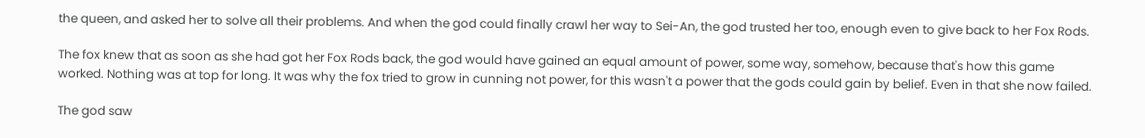the queen, and asked her to solve all their problems. And when the god could finally crawl her way to Sei-An, the god trusted her too, enough even to give back to her Fox Rods.

The fox knew that as soon as she had got her Fox Rods back, the god would have gained an equal amount of power, some way, somehow, because that's how this game worked. Nothing was at top for long. It was why the fox tried to grow in cunning not power, for this wasn't a power that the gods could gain by belief. Even in that she now failed.

The god saw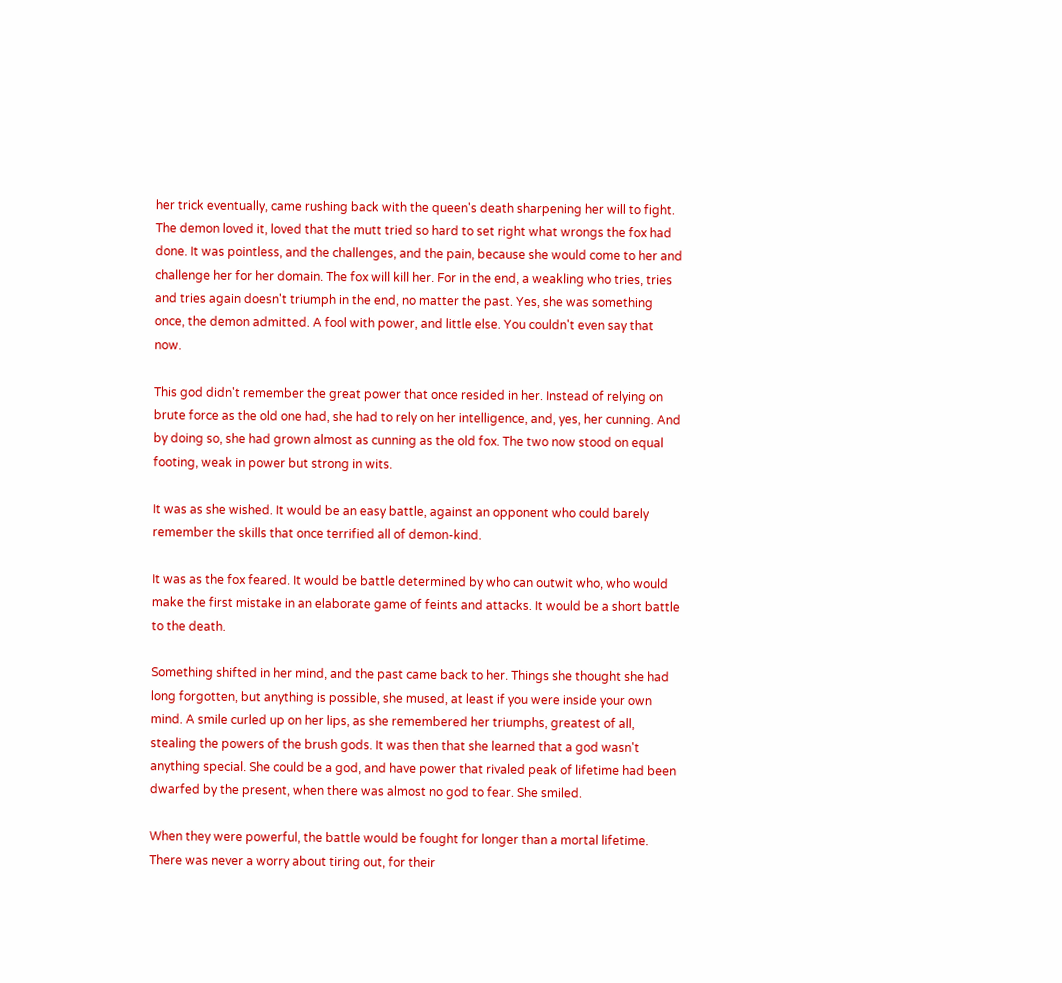her trick eventually, came rushing back with the queen's death sharpening her will to fight. The demon loved it, loved that the mutt tried so hard to set right what wrongs the fox had done. It was pointless, and the challenges, and the pain, because she would come to her and challenge her for her domain. The fox will kill her. For in the end, a weakling who tries, tries and tries again doesn't triumph in the end, no matter the past. Yes, she was something once, the demon admitted. A fool with power, and little else. You couldn't even say that now.

This god didn't remember the great power that once resided in her. Instead of relying on brute force as the old one had, she had to rely on her intelligence, and, yes, her cunning. And by doing so, she had grown almost as cunning as the old fox. The two now stood on equal footing, weak in power but strong in wits.

It was as she wished. It would be an easy battle, against an opponent who could barely remember the skills that once terrified all of demon-kind.

It was as the fox feared. It would be battle determined by who can outwit who, who would make the first mistake in an elaborate game of feints and attacks. It would be a short battle to the death.

Something shifted in her mind, and the past came back to her. Things she thought she had long forgotten, but anything is possible, she mused, at least if you were inside your own mind. A smile curled up on her lips, as she remembered her triumphs, greatest of all, stealing the powers of the brush gods. It was then that she learned that a god wasn't anything special. She could be a god, and have power that rivaled peak of lifetime had been dwarfed by the present, when there was almost no god to fear. She smiled.

When they were powerful, the battle would be fought for longer than a mortal lifetime. There was never a worry about tiring out, for their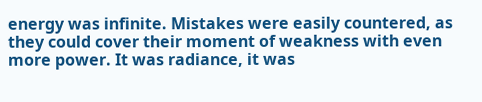energy was infinite. Mistakes were easily countered, as they could cover their moment of weakness with even more power. It was radiance, it was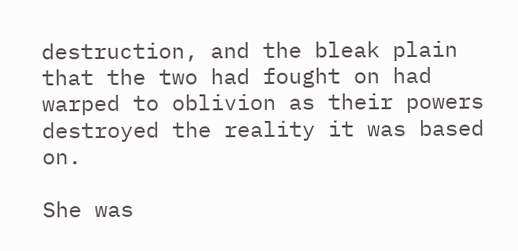destruction, and the bleak plain that the two had fought on had warped to oblivion as their powers destroyed the reality it was based on.

She was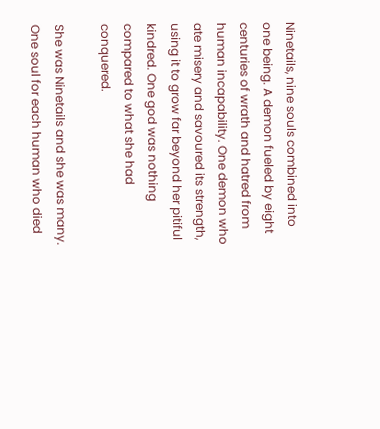Ninetails, nine souls combined into one being. A demon fueled by eight centuries of wrath and hatred from human incapability. One demon who ate misery and savoured its strength, using it to grow far beyond her pitiful kindred. One god was nothing compared to what she had conquered.

She was Ninetails and she was many. One soul for each human who died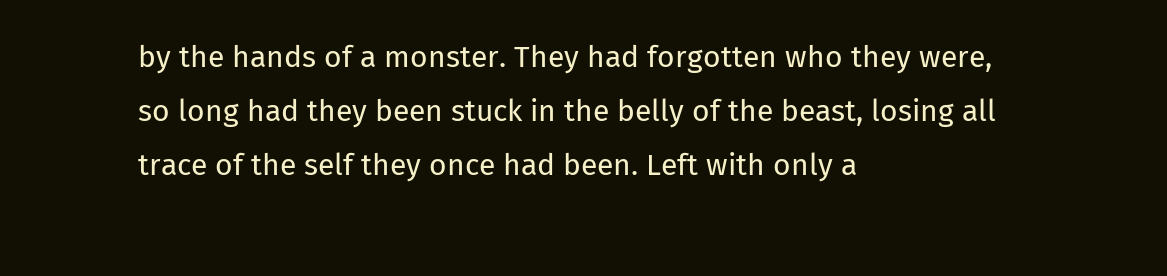by the hands of a monster. They had forgotten who they were, so long had they been stuck in the belly of the beast, losing all trace of the self they once had been. Left with only a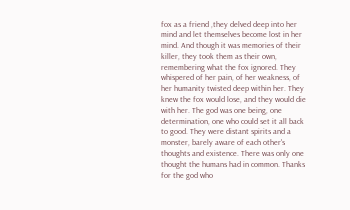fox as a friend ,they delved deep into her mind and let themselves become lost in her mind. And though it was memories of their killer, they took them as their own, remembering what the fox ignored. They whispered of her pain, of her weakness, of her humanity twisted deep within her. They knew the fox would lose, and they would die with her. The god was one being, one determination, one who could set it all back to good. They were distant spirits and a monster, barely aware of each other's thoughts and existence. There was only one thought the humans had in common. Thanks for the god who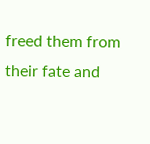freed them from their fate and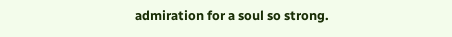admiration for a soul so strong.